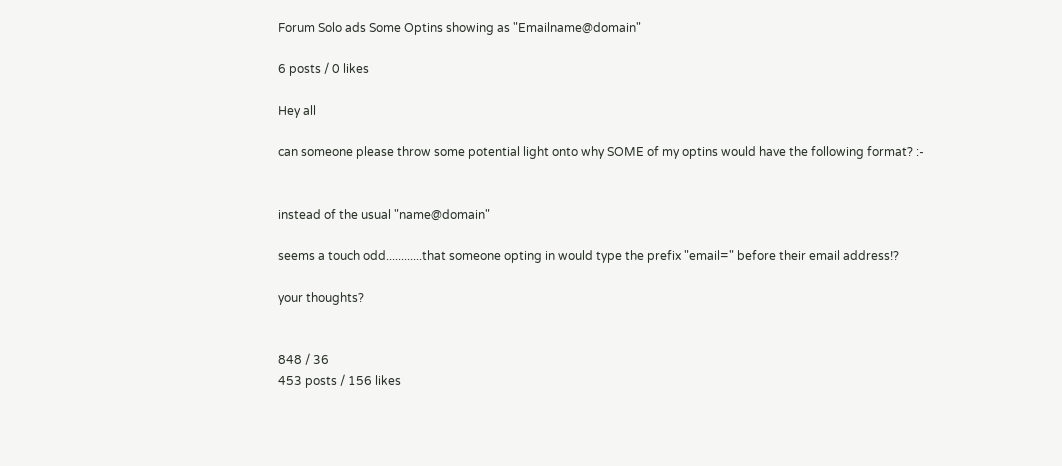Forum Solo ads Some Optins showing as "Emailname@domain"

6 posts / 0 likes

Hey all

can someone please throw some potential light onto why SOME of my optins would have the following format? :-


instead of the usual "name@domain"

seems a touch odd............that someone opting in would type the prefix "email=" before their email address!?

your thoughts?


848 / 36
453 posts / 156 likes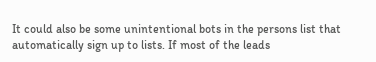It could also be some unintentional bots in the persons list that automatically sign up to lists. If most of the leads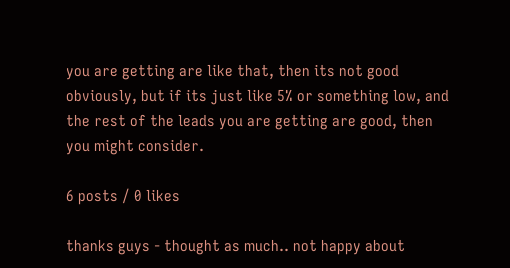you are getting are like that, then its not good obviously, but if its just like 5% or something low, and the rest of the leads you are getting are good, then you might consider.

6 posts / 0 likes

thanks guys - thought as much.. not happy about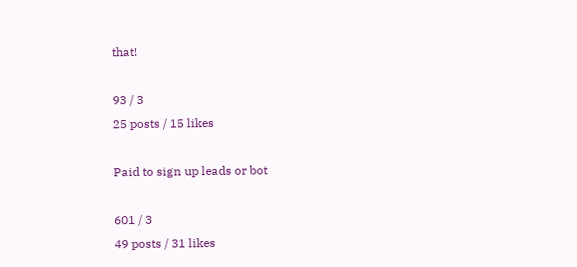that!

93 / 3
25 posts / 15 likes

Paid to sign up leads or bot

601 / 3
49 posts / 31 likes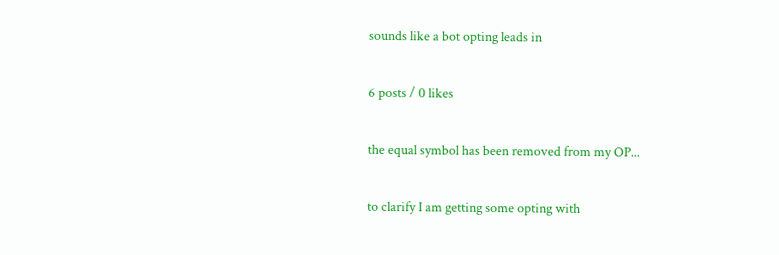sounds like a bot opting leads in

6 posts / 0 likes

the equal symbol has been removed from my OP...

to clarify I am getting some opting with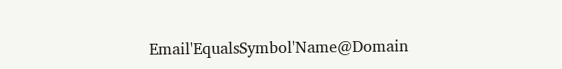Email'EqualsSymbol'Name@Domain